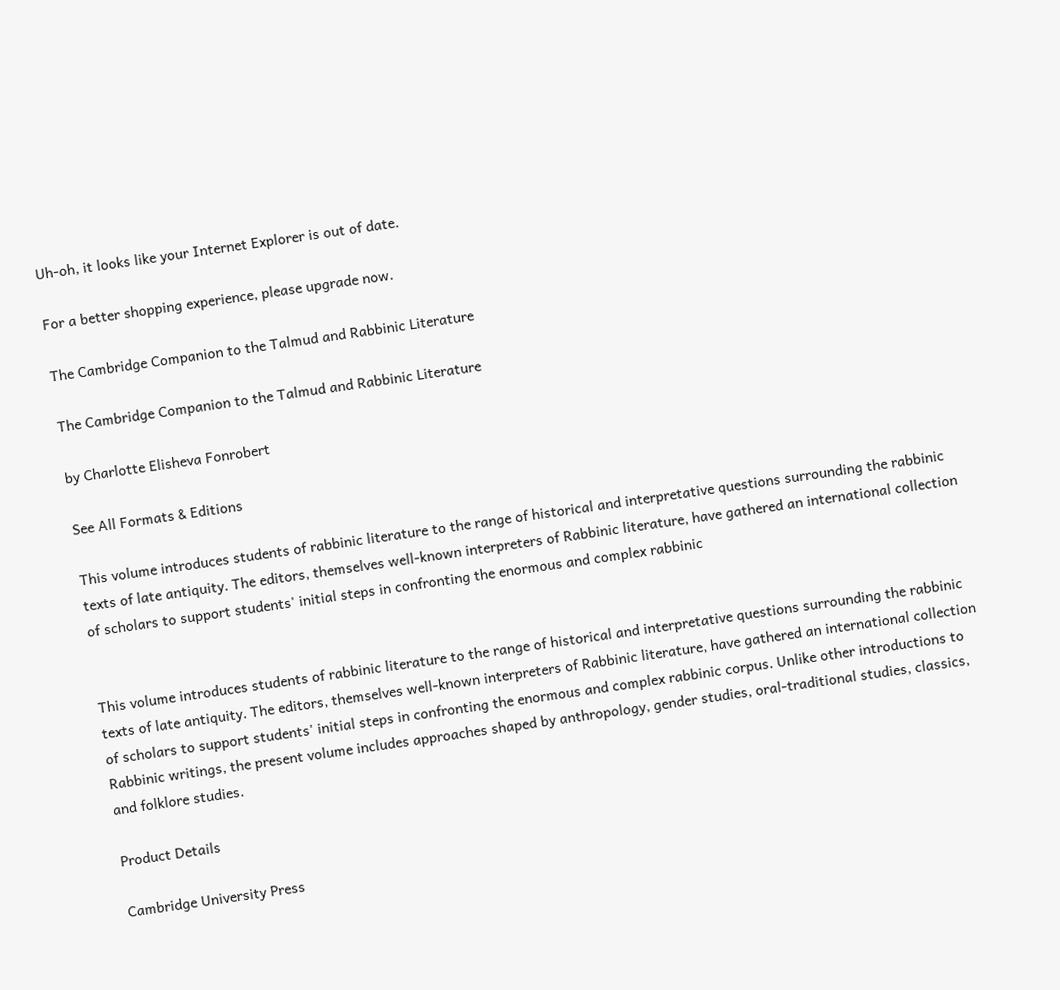Uh-oh, it looks like your Internet Explorer is out of date.

For a better shopping experience, please upgrade now.

The Cambridge Companion to the Talmud and Rabbinic Literature

The Cambridge Companion to the Talmud and Rabbinic Literature

by Charlotte Elisheva Fonrobert

See All Formats & Editions

This volume introduces students of rabbinic literature to the range of historical and interpretative questions surrounding the rabbinic texts of late antiquity. The editors, themselves well-known interpreters of Rabbinic literature, have gathered an international collection of scholars to support students' initial steps in confronting the enormous and complex rabbinic


This volume introduces students of rabbinic literature to the range of historical and interpretative questions surrounding the rabbinic texts of late antiquity. The editors, themselves well-known interpreters of Rabbinic literature, have gathered an international collection of scholars to support students' initial steps in confronting the enormous and complex rabbinic corpus. Unlike other introductions to Rabbinic writings, the present volume includes approaches shaped by anthropology, gender studies, oral-traditional studies, classics, and folklore studies.

Product Details

Cambridge University Press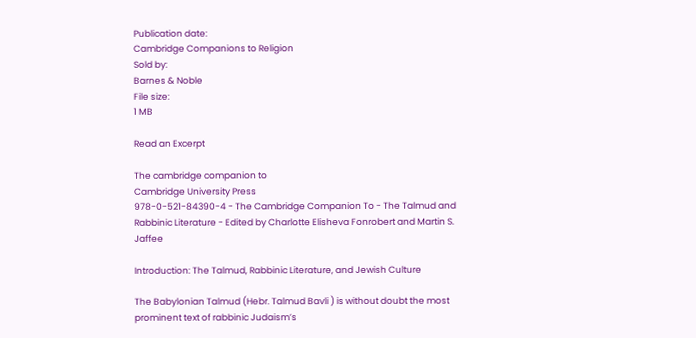Publication date:
Cambridge Companions to Religion
Sold by:
Barnes & Noble
File size:
1 MB

Read an Excerpt

The cambridge companion to
Cambridge University Press
978-0-521-84390-4 - The Cambridge Companion To - The Talmud and Rabbinic Literature - Edited by Charlotte Elisheva Fonrobert and Martin S. Jaffee

Introduction: The Talmud, Rabbinic Literature, and Jewish Culture

The Babylonian Talmud (Hebr. Talmud Bavli ) is without doubt the most prominent text of rabbinic Judaism’s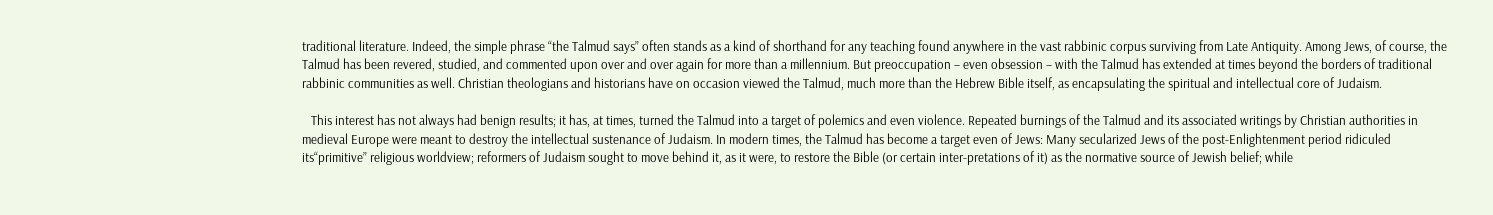traditional literature. Indeed, the simple phrase “the Talmud says” often stands as a kind of shorthand for any teaching found anywhere in the vast rabbinic corpus surviving from Late Antiquity. Among Jews, of course, the Talmud has been revered, studied, and commented upon over and over again for more than a millennium. But preoccupation – even obsession – with the Talmud has extended at times beyond the borders of traditional rabbinic communities as well. Christian theologians and historians have on occasion viewed the Talmud, much more than the Hebrew Bible itself, as encapsulating the spiritual and intellectual core of Judaism.

   This interest has not always had benign results; it has, at times, turned the Talmud into a target of polemics and even violence. Repeated burnings of the Talmud and its associated writings by Christian authorities in medieval Europe were meant to destroy the intellectual sustenance of Judaism. In modern times, the Talmud has become a target even of Jews: Many secularized Jews of the post-Enlightenment period ridiculed its“primitive” religious worldview; reformers of Judaism sought to move behind it, as it were, to restore the Bible (or certain inter-pretations of it) as the normative source of Jewish belief; while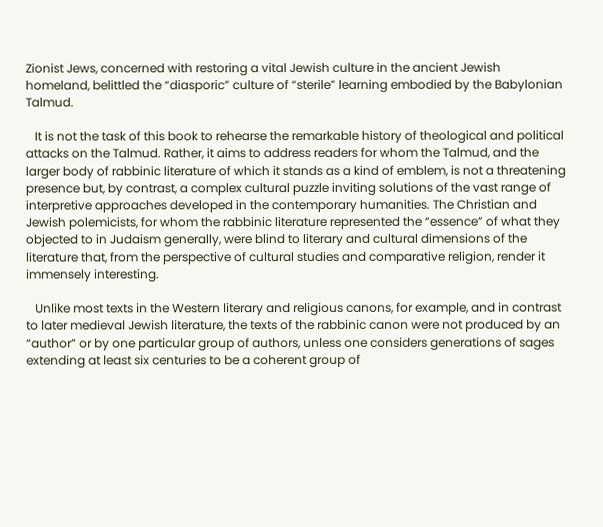Zionist Jews, concerned with restoring a vital Jewish culture in the ancient Jewish homeland, belittled the “diasporic” culture of “sterile” learning embodied by the Babylonian Talmud.

   It is not the task of this book to rehearse the remarkable history of theological and political attacks on the Talmud. Rather, it aims to address readers for whom the Talmud, and the larger body of rabbinic literature of which it stands as a kind of emblem, is not a threatening presence but, by contrast, a complex cultural puzzle inviting solutions of the vast range of interpretive approaches developed in the contemporary humanities. The Christian and Jewish polemicists, for whom the rabbinic literature represented the “essence” of what they objected to in Judaism generally, were blind to literary and cultural dimensions of the literature that, from the perspective of cultural studies and comparative religion, render it immensely interesting.

   Unlike most texts in the Western literary and religious canons, for example, and in contrast to later medieval Jewish literature, the texts of the rabbinic canon were not produced by an “author” or by one particular group of authors, unless one considers generations of sages extending at least six centuries to be a coherent group of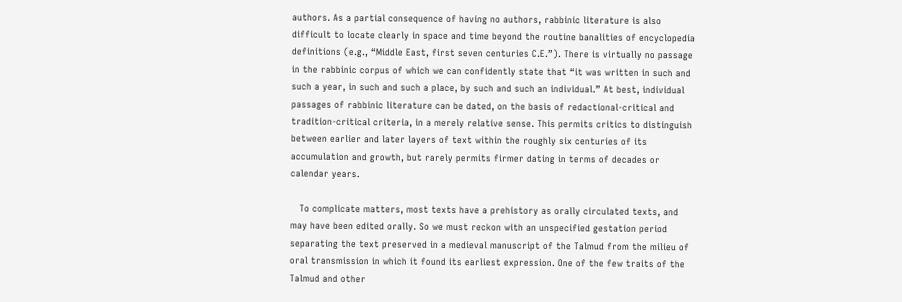authors. As a partial consequence of having no authors, rabbinic literature is also difficult to locate clearly in space and time beyond the routine banalities of encyclopedia definitions (e.g., “Middle East, first seven centuries C.E.”). There is virtually no passage in the rabbinic corpus of which we can confidently state that “it was written in such and such a year, in such and such a place, by such and such an individual.” At best, individual passages of rabbinic literature can be dated, on the basis of redactional-critical and tradition-critical criteria, in a merely relative sense. This permits critics to distinguish between earlier and later layers of text within the roughly six centuries of its accumulation and growth, but rarely permits firmer dating in terms of decades or calendar years.

   To complicate matters, most texts have a prehistory as orally circulated texts, and may have been edited orally. So we must reckon with an unspecified gestation period separating the text preserved in a medieval manuscript of the Talmud from the milieu of oral transmission in which it found its earliest expression. One of the few traits of the Talmud and other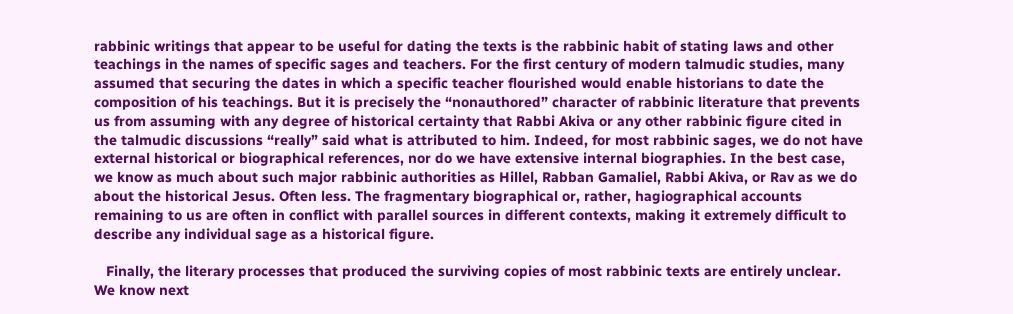rabbinic writings that appear to be useful for dating the texts is the rabbinic habit of stating laws and other teachings in the names of specific sages and teachers. For the first century of modern talmudic studies, many assumed that securing the dates in which a specific teacher flourished would enable historians to date the composition of his teachings. But it is precisely the “nonauthored” character of rabbinic literature that prevents us from assuming with any degree of historical certainty that Rabbi Akiva or any other rabbinic figure cited in the talmudic discussions “really” said what is attributed to him. Indeed, for most rabbinic sages, we do not have external historical or biographical references, nor do we have extensive internal biographies. In the best case, we know as much about such major rabbinic authorities as Hillel, Rabban Gamaliel, Rabbi Akiva, or Rav as we do about the historical Jesus. Often less. The fragmentary biographical or, rather, hagiographical accounts remaining to us are often in conflict with parallel sources in different contexts, making it extremely difficult to describe any individual sage as a historical figure.

   Finally, the literary processes that produced the surviving copies of most rabbinic texts are entirely unclear. We know next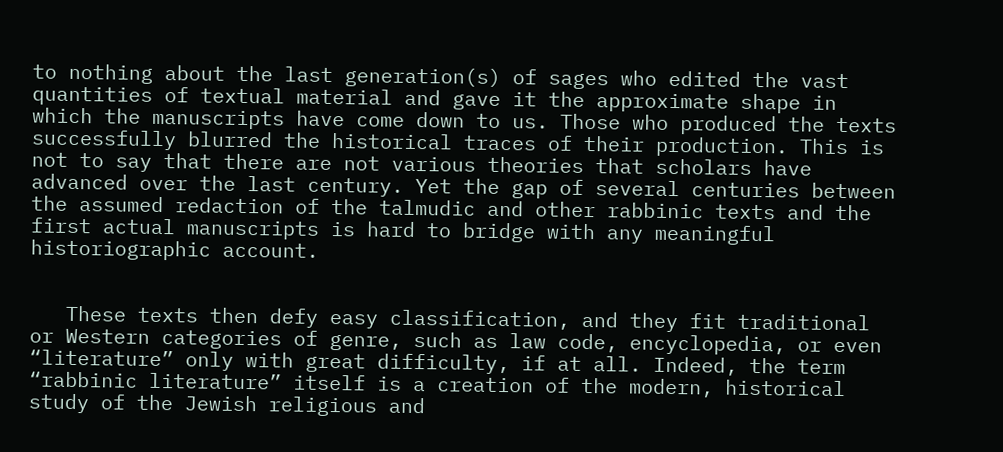to nothing about the last generation(s) of sages who edited the vast quantities of textual material and gave it the approximate shape in which the manuscripts have come down to us. Those who produced the texts successfully blurred the historical traces of their production. This is not to say that there are not various theories that scholars have advanced over the last century. Yet the gap of several centuries between the assumed redaction of the talmudic and other rabbinic texts and the first actual manuscripts is hard to bridge with any meaningful historiographic account.


   These texts then defy easy classification, and they fit traditional or Western categories of genre, such as law code, encyclopedia, or even “literature” only with great difficulty, if at all. Indeed, the term “rabbinic literature” itself is a creation of the modern, historical study of the Jewish religious and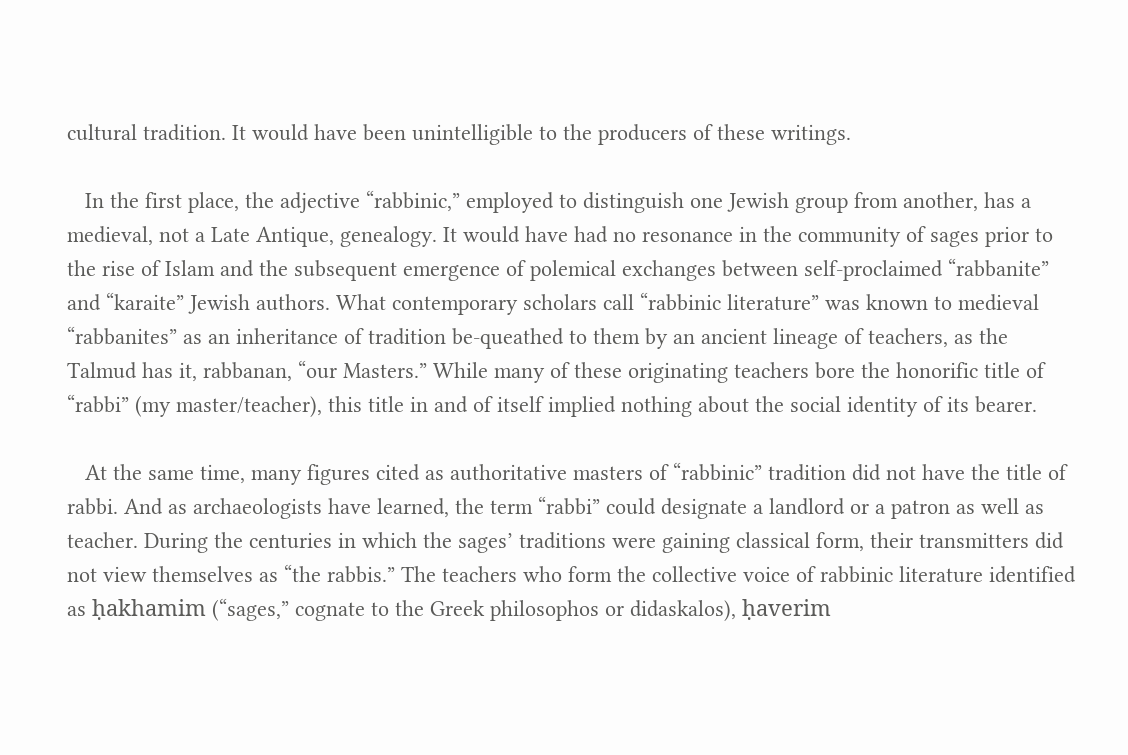cultural tradition. It would have been unintelligible to the producers of these writings.

   In the first place, the adjective “rabbinic,” employed to distinguish one Jewish group from another, has a medieval, not a Late Antique, genealogy. It would have had no resonance in the community of sages prior to the rise of Islam and the subsequent emergence of polemical exchanges between self-proclaimed “rabbanite” and “karaite” Jewish authors. What contemporary scholars call “rabbinic literature” was known to medieval “rabbanites” as an inheritance of tradition be-queathed to them by an ancient lineage of teachers, as the Talmud has it, rabbanan, “our Masters.” While many of these originating teachers bore the honorific title of “rabbi” (my master/teacher), this title in and of itself implied nothing about the social identity of its bearer.

   At the same time, many figures cited as authoritative masters of “rabbinic” tradition did not have the title of rabbi. And as archaeologists have learned, the term “rabbi” could designate a landlord or a patron as well as teacher. During the centuries in which the sages’ traditions were gaining classical form, their transmitters did not view themselves as “the rabbis.” The teachers who form the collective voice of rabbinic literature identified as ḥakhamim (“sages,” cognate to the Greek philosophos or didaskalos), ḥaverim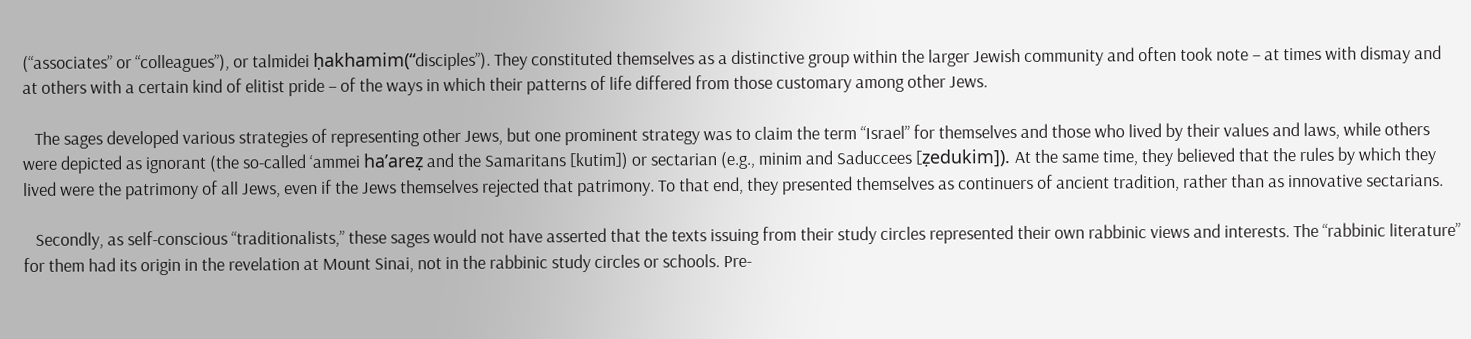(“associates” or “colleagues”), or talmidei ḥakhamim(“disciples”). They constituted themselves as a distinctive group within the larger Jewish community and often took note – at times with dismay and at others with a certain kind of elitist pride – of the ways in which their patterns of life differed from those customary among other Jews.

   The sages developed various strategies of representing other Jews, but one prominent strategy was to claim the term “Israel” for themselves and those who lived by their values and laws, while others were depicted as ignorant (the so-called ‘ammei ha’areẓ and the Samaritans [kutim]) or sectarian (e.g., minim and Saduccees [ẓedukim]). At the same time, they believed that the rules by which they lived were the patrimony of all Jews, even if the Jews themselves rejected that patrimony. To that end, they presented themselves as continuers of ancient tradition, rather than as innovative sectarians.

   Secondly, as self-conscious “traditionalists,” these sages would not have asserted that the texts issuing from their study circles represented their own rabbinic views and interests. The “rabbinic literature” for them had its origin in the revelation at Mount Sinai, not in the rabbinic study circles or schools. Pre-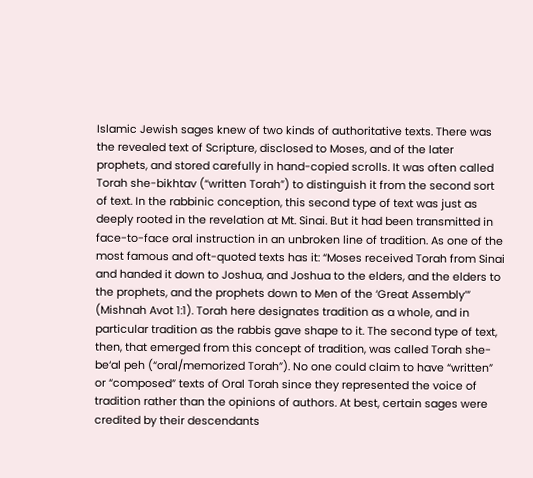Islamic Jewish sages knew of two kinds of authoritative texts. There was the revealed text of Scripture, disclosed to Moses, and of the later prophets, and stored carefully in hand-copied scrolls. It was often called Torah she-bikhtav (“written Torah”) to distinguish it from the second sort of text. In the rabbinic conception, this second type of text was just as deeply rooted in the revelation at Mt. Sinai. But it had been transmitted in face-to-face oral instruction in an unbroken line of tradition. As one of the most famous and oft-quoted texts has it: “Moses received Torah from Sinai and handed it down to Joshua, and Joshua to the elders, and the elders to the prophets, and the prophets down to Men of the ‘Great Assembly’” (Mishnah Avot 1:1). Torah here designates tradition as a whole, and in particular tradition as the rabbis gave shape to it. The second type of text, then, that emerged from this concept of tradition, was called Torah she-be‘al peh (“oral/memorized Torah”). No one could claim to have “written” or “composed” texts of Oral Torah since they represented the voice of tradition rather than the opinions of authors. At best, certain sages were credited by their descendants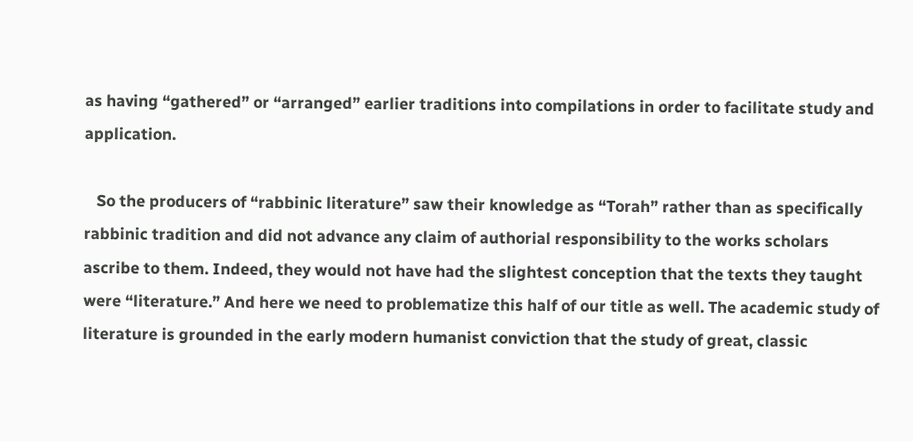as having “gathered” or “arranged” earlier traditions into compilations in order to facilitate study and application.

   So the producers of “rabbinic literature” saw their knowledge as “Torah” rather than as specifically rabbinic tradition and did not advance any claim of authorial responsibility to the works scholars ascribe to them. Indeed, they would not have had the slightest conception that the texts they taught were “literature.” And here we need to problematize this half of our title as well. The academic study of literature is grounded in the early modern humanist conviction that the study of great, classic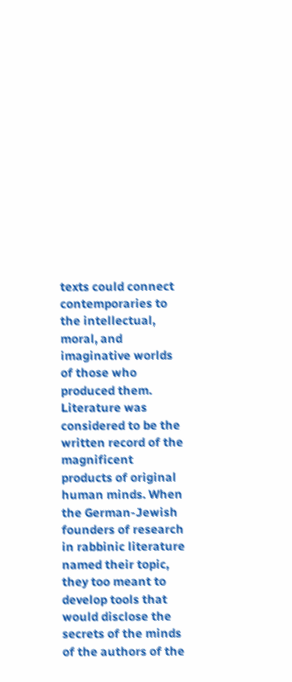texts could connect contemporaries to the intellectual, moral, and imaginative worlds of those who produced them. Literature was considered to be the written record of the magnificent products of original human minds. When the German-Jewish founders of research in rabbinic literature named their topic, they too meant to develop tools that would disclose the secrets of the minds of the authors of the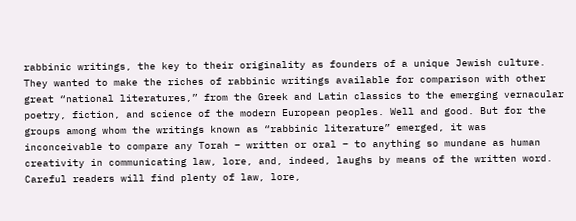rabbinic writings, the key to their originality as founders of a unique Jewish culture. They wanted to make the riches of rabbinic writings available for comparison with other great “national literatures,” from the Greek and Latin classics to the emerging vernacular poetry, fiction, and science of the modern European peoples. Well and good. But for the groups among whom the writings known as “rabbinic literature” emerged, it was inconceivable to compare any Torah – written or oral – to anything so mundane as human creativity in communicating law, lore, and, indeed, laughs by means of the written word. Careful readers will find plenty of law, lore,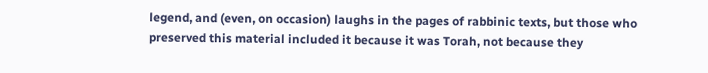legend, and (even, on occasion) laughs in the pages of rabbinic texts, but those who preserved this material included it because it was Torah, not because they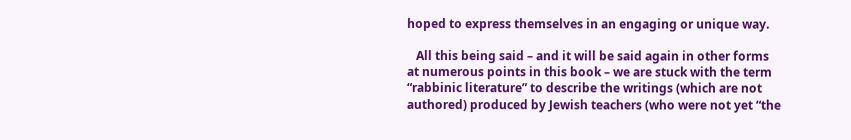hoped to express themselves in an engaging or unique way.

   All this being said – and it will be said again in other forms at numerous points in this book – we are stuck with the term “rabbinic literature” to describe the writings (which are not authored) produced by Jewish teachers (who were not yet “the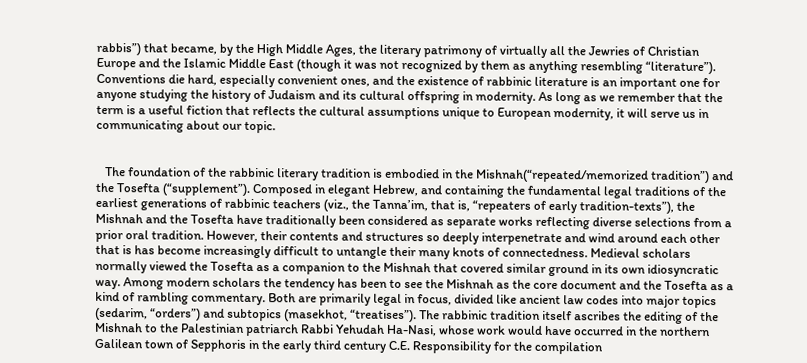rabbis”) that became, by the High Middle Ages, the literary patrimony of virtually all the Jewries of Christian Europe and the Islamic Middle East (though it was not recognized by them as anything resembling “literature”). Conventions die hard, especially convenient ones, and the existence of rabbinic literature is an important one for anyone studying the history of Judaism and its cultural offspring in modernity. As long as we remember that the term is a useful fiction that reflects the cultural assumptions unique to European modernity, it will serve us in communicating about our topic.


   The foundation of the rabbinic literary tradition is embodied in the Mishnah(“repeated/memorized tradition”) and the Tosefta (“supplement”). Composed in elegant Hebrew, and containing the fundamental legal traditions of the earliest generations of rabbinic teachers (viz., the Tanna’im, that is, “repeaters of early tradition-texts”), the Mishnah and the Tosefta have traditionally been considered as separate works reflecting diverse selections from a prior oral tradition. However, their contents and structures so deeply interpenetrate and wind around each other that is has become increasingly difficult to untangle their many knots of connectedness. Medieval scholars normally viewed the Tosefta as a companion to the Mishnah that covered similar ground in its own idiosyncratic way. Among modern scholars the tendency has been to see the Mishnah as the core document and the Tosefta as a kind of rambling commentary. Both are primarily legal in focus, divided like ancient law codes into major topics (sedarim, “orders”) and subtopics (masekhot, “treatises”). The rabbinic tradition itself ascribes the editing of the Mishnah to the Palestinian patriarch Rabbi Yehudah Ha-Nasi, whose work would have occurred in the northern Galilean town of Sepphoris in the early third century C.E. Responsibility for the compilation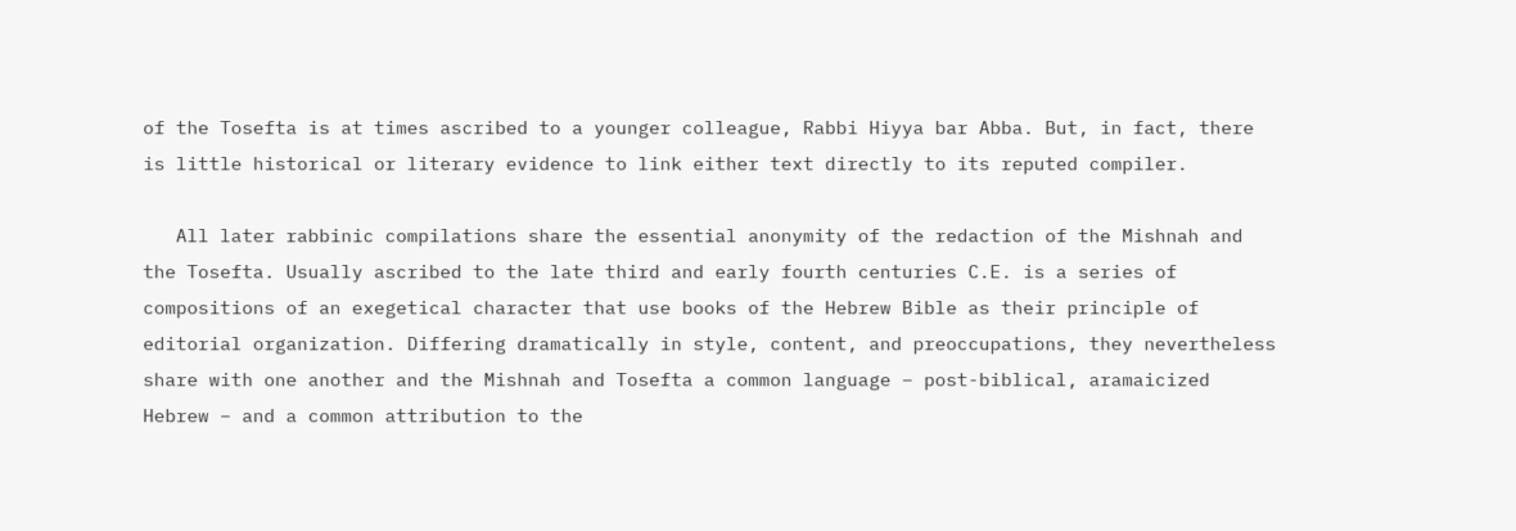of the Tosefta is at times ascribed to a younger colleague, Rabbi Hiyya bar Abba. But, in fact, there is little historical or literary evidence to link either text directly to its reputed compiler.

   All later rabbinic compilations share the essential anonymity of the redaction of the Mishnah and the Tosefta. Usually ascribed to the late third and early fourth centuries C.E. is a series of compositions of an exegetical character that use books of the Hebrew Bible as their principle of editorial organization. Differing dramatically in style, content, and preoccupations, they nevertheless share with one another and the Mishnah and Tosefta a common language – post-biblical, aramaicized Hebrew – and a common attribution to the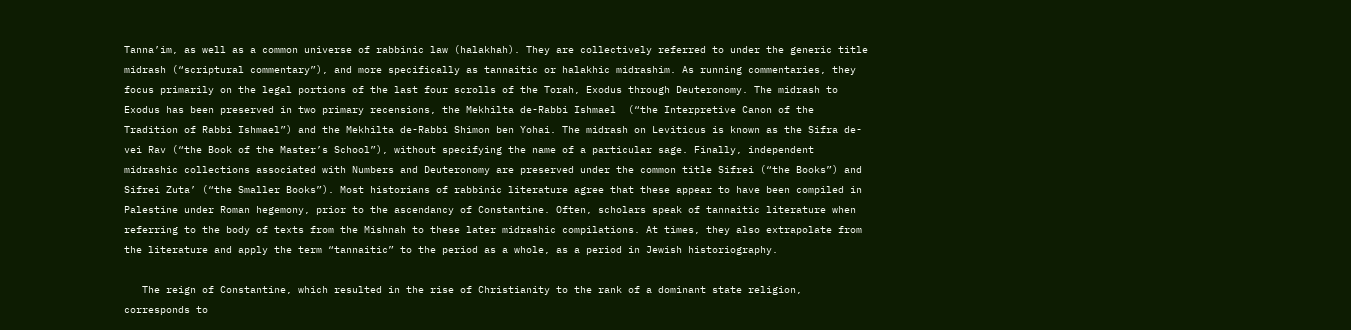Tanna’im, as well as a common universe of rabbinic law (halakhah). They are collectively referred to under the generic title midrash (“scriptural commentary”), and more specifically as tannaitic or halakhic midrashim. As running commentaries, they focus primarily on the legal portions of the last four scrolls of the Torah, Exodus through Deuteronomy. The midrash to Exodus has been preserved in two primary recensions, the Mekhilta de-Rabbi Ishmael  (“the Interpretive Canon of the Tradition of Rabbi Ishmael”) and the Mekhilta de-Rabbi Shimon ben Yohai. The midrash on Leviticus is known as the Sifra de-vei Rav (“the Book of the Master’s School”), without specifying the name of a particular sage. Finally, independent midrashic collections associated with Numbers and Deuteronomy are preserved under the common title Sifrei (“the Books”) and Sifrei Zuta’ (“the Smaller Books”). Most historians of rabbinic literature agree that these appear to have been compiled in Palestine under Roman hegemony, prior to the ascendancy of Constantine. Often, scholars speak of tannaitic literature when referring to the body of texts from the Mishnah to these later midrashic compilations. At times, they also extrapolate from the literature and apply the term “tannaitic” to the period as a whole, as a period in Jewish historiography.

   The reign of Constantine, which resulted in the rise of Christianity to the rank of a dominant state religion, corresponds to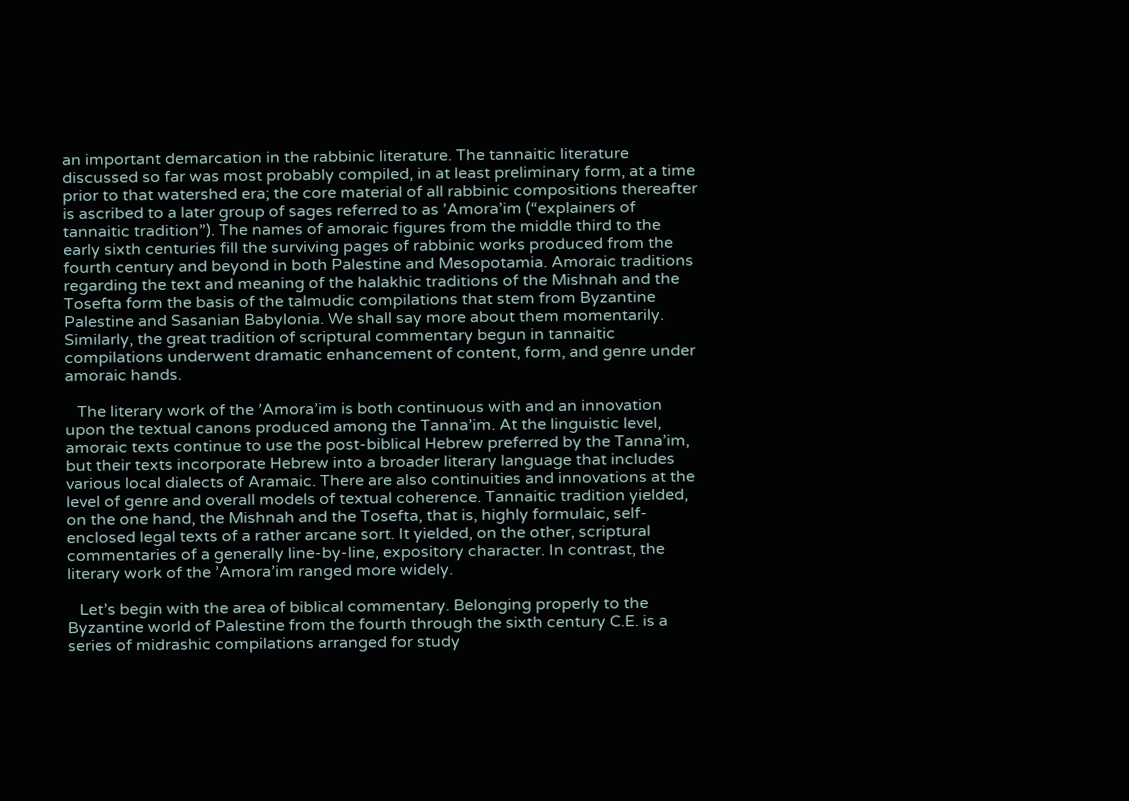an important demarcation in the rabbinic literature. The tannaitic literature discussed so far was most probably compiled, in at least preliminary form, at a time prior to that watershed era; the core material of all rabbinic compositions thereafter is ascribed to a later group of sages referred to as ’Amora’im (“explainers of tannaitic tradition”). The names of amoraic figures from the middle third to the early sixth centuries fill the surviving pages of rabbinic works produced from the fourth century and beyond in both Palestine and Mesopotamia. Amoraic traditions regarding the text and meaning of the halakhic traditions of the Mishnah and the Tosefta form the basis of the talmudic compilations that stem from Byzantine Palestine and Sasanian Babylonia. We shall say more about them momentarily. Similarly, the great tradition of scriptural commentary begun in tannaitic compilations underwent dramatic enhancement of content, form, and genre under amoraic hands.

   The literary work of the ’Amora’im is both continuous with and an innovation upon the textual canons produced among the Tanna’im. At the linguistic level, amoraic texts continue to use the post-biblical Hebrew preferred by the Tanna’im, but their texts incorporate Hebrew into a broader literary language that includes various local dialects of Aramaic. There are also continuities and innovations at the level of genre and overall models of textual coherence. Tannaitic tradition yielded, on the one hand, the Mishnah and the Tosefta, that is, highly formulaic, self-enclosed legal texts of a rather arcane sort. It yielded, on the other, scriptural commentaries of a generally line-by-line, expository character. In contrast, the literary work of the ’Amora’im ranged more widely.

   Let’s begin with the area of biblical commentary. Belonging properly to the Byzantine world of Palestine from the fourth through the sixth century C.E. is a series of midrashic compilations arranged for study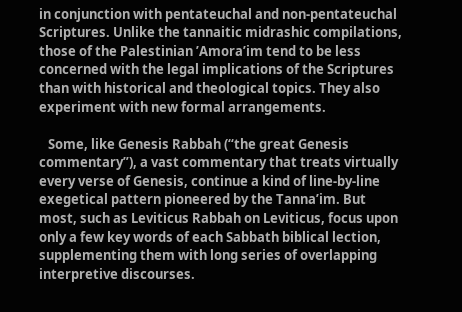in conjunction with pentateuchal and non-pentateuchal Scriptures. Unlike the tannaitic midrashic compilations, those of the Palestinian ’Amora’im tend to be less concerned with the legal implications of the Scriptures than with historical and theological topics. They also experiment with new formal arrangements.

   Some, like Genesis Rabbah (“the great Genesis commentary”), a vast commentary that treats virtually every verse of Genesis, continue a kind of line-by-line exegetical pattern pioneered by the Tanna’im. But most, such as Leviticus Rabbah on Leviticus, focus upon only a few key words of each Sabbath biblical lection, supplementing them with long series of overlapping interpretive discourses.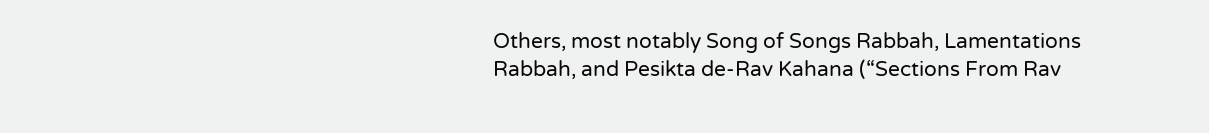Others, most notably Song of Songs Rabbah, Lamentations Rabbah, and Pesikta de-Rav Kahana (“Sections From Rav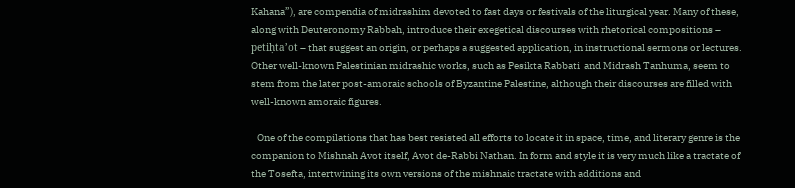Kahana”), are compendia of midrashim devoted to fast days or festivals of the liturgical year. Many of these, along with Deuteronomy Rabbah, introduce their exegetical discourses with rhetorical compositions – petiḥta’ot – that suggest an origin, or perhaps a suggested application, in instructional sermons or lectures. Other well-known Palestinian midrashic works, such as Pesikta Rabbati  and Midrash Tanhuma, seem to stem from the later post-amoraic schools of Byzantine Palestine, although their discourses are filled with well-known amoraic figures.

   One of the compilations that has best resisted all efforts to locate it in space, time, and literary genre is the companion to Mishnah Avot itself, Avot de-Rabbi Nathan. In form and style it is very much like a tractate of the Tosefta, intertwining its own versions of the mishnaic tractate with additions and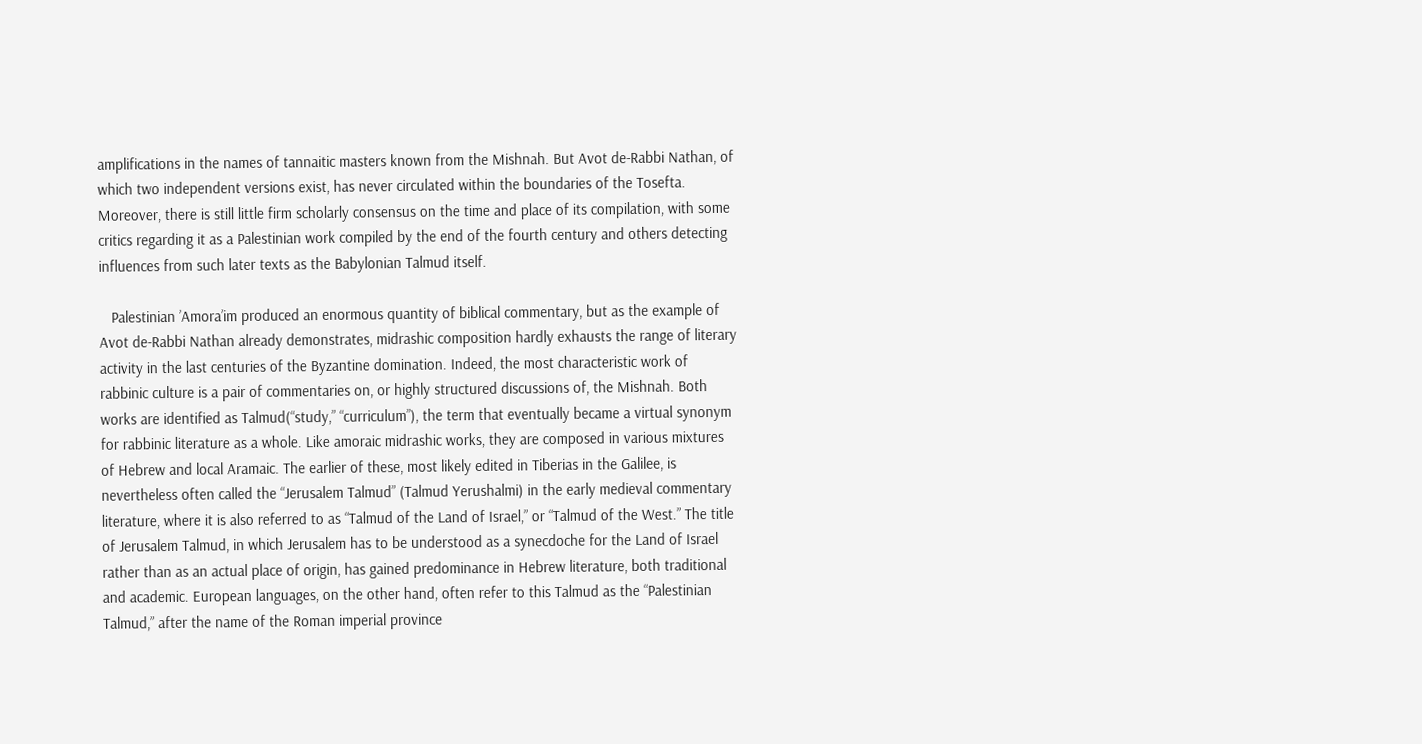amplifications in the names of tannaitic masters known from the Mishnah. But Avot de-Rabbi Nathan, of which two independent versions exist, has never circulated within the boundaries of the Tosefta. Moreover, there is still little firm scholarly consensus on the time and place of its compilation, with some critics regarding it as a Palestinian work compiled by the end of the fourth century and others detecting influences from such later texts as the Babylonian Talmud itself.

   Palestinian ’Amora’im produced an enormous quantity of biblical commentary, but as the example of Avot de-Rabbi Nathan already demonstrates, midrashic composition hardly exhausts the range of literary activity in the last centuries of the Byzantine domination. Indeed, the most characteristic work of rabbinic culture is a pair of commentaries on, or highly structured discussions of, the Mishnah. Both works are identified as Talmud(“study,” “curriculum”), the term that eventually became a virtual synonym for rabbinic literature as a whole. Like amoraic midrashic works, they are composed in various mixtures of Hebrew and local Aramaic. The earlier of these, most likely edited in Tiberias in the Galilee, is nevertheless often called the “Jerusalem Talmud” (Talmud Yerushalmi) in the early medieval commentary literature, where it is also referred to as “Talmud of the Land of Israel,” or “Talmud of the West.” The title of Jerusalem Talmud, in which Jerusalem has to be understood as a synecdoche for the Land of Israel rather than as an actual place of origin, has gained predominance in Hebrew literature, both traditional and academic. European languages, on the other hand, often refer to this Talmud as the “Palestinian Talmud,” after the name of the Roman imperial province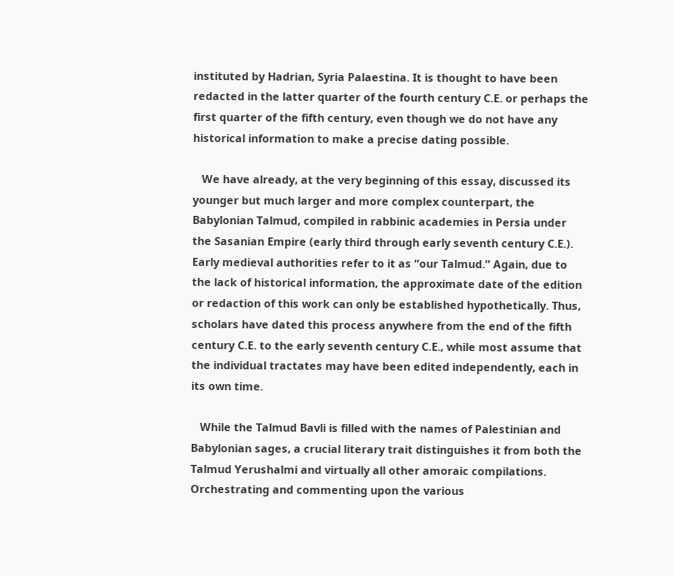instituted by Hadrian, Syria Palaestina. It is thought to have been redacted in the latter quarter of the fourth century C.E. or perhaps the first quarter of the fifth century, even though we do not have any historical information to make a precise dating possible.

   We have already, at the very beginning of this essay, discussed its younger but much larger and more complex counterpart, the Babylonian Talmud, compiled in rabbinic academies in Persia under the Sasanian Empire (early third through early seventh century C.E.). Early medieval authorities refer to it as “our Talmud.” Again, due to the lack of historical information, the approximate date of the edition or redaction of this work can only be established hypothetically. Thus, scholars have dated this process anywhere from the end of the fifth century C.E. to the early seventh century C.E., while most assume that the individual tractates may have been edited independently, each in its own time.

   While the Talmud Bavli is filled with the names of Palestinian and Babylonian sages, a crucial literary trait distinguishes it from both the Talmud Yerushalmi and virtually all other amoraic compilations. Orchestrating and commenting upon the various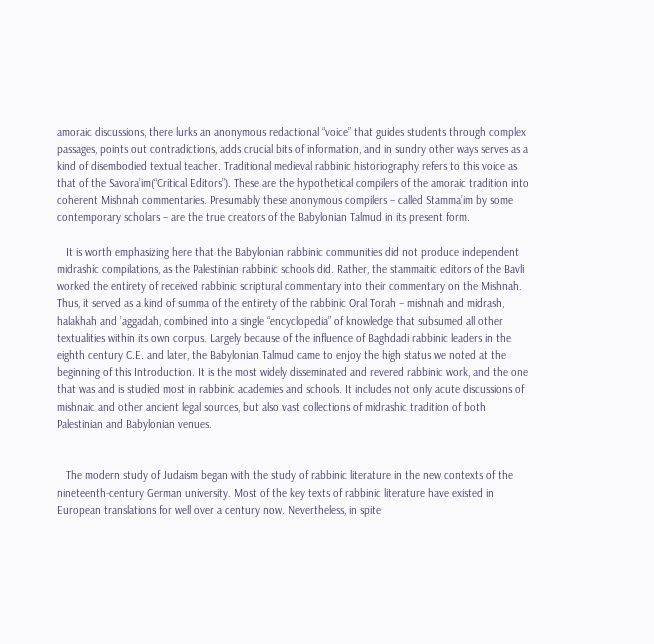amoraic discussions, there lurks an anonymous redactional “voice” that guides students through complex passages, points out contradictions, adds crucial bits of information, and in sundry other ways serves as a kind of disembodied textual teacher. Traditional medieval rabbinic historiography refers to this voice as that of the Savora’im(“Critical Editors”). These are the hypothetical compilers of the amoraic tradition into coherent Mishnah commentaries. Presumably these anonymous compilers – called Stamma’im by some contemporary scholars – are the true creators of the Babylonian Talmud in its present form.

   It is worth emphasizing here that the Babylonian rabbinic communities did not produce independent midrashic compilations, as the Palestinian rabbinic schools did. Rather, the stammaitic editors of the Bavli worked the entirety of received rabbinic scriptural commentary into their commentary on the Mishnah. Thus, it served as a kind of summa of the entirety of the rabbinic Oral Torah – mishnah and midrash, halakhah and ’aggadah, combined into a single “encyclopedia” of knowledge that subsumed all other textualities within its own corpus. Largely because of the influence of Baghdadi rabbinic leaders in the eighth century C.E. and later, the Babylonian Talmud came to enjoy the high status we noted at the beginning of this Introduction. It is the most widely disseminated and revered rabbinic work, and the one that was and is studied most in rabbinic academies and schools. It includes not only acute discussions of mishnaic and other ancient legal sources, but also vast collections of midrashic tradition of both Palestinian and Babylonian venues.


   The modern study of Judaism began with the study of rabbinic literature in the new contexts of the nineteenth-century German university. Most of the key texts of rabbinic literature have existed in European translations for well over a century now. Nevertheless, in spite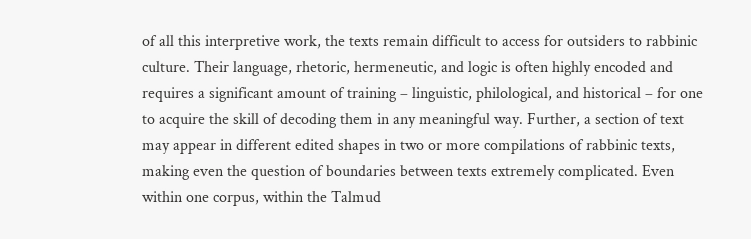of all this interpretive work, the texts remain difficult to access for outsiders to rabbinic culture. Their language, rhetoric, hermeneutic, and logic is often highly encoded and requires a significant amount of training – linguistic, philological, and historical – for one to acquire the skill of decoding them in any meaningful way. Further, a section of text may appear in different edited shapes in two or more compilations of rabbinic texts, making even the question of boundaries between texts extremely complicated. Even within one corpus, within the Talmud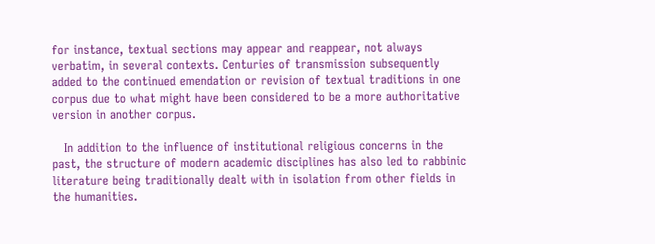for instance, textual sections may appear and reappear, not always verbatim, in several contexts. Centuries of transmission subsequently added to the continued emendation or revision of textual traditions in one corpus due to what might have been considered to be a more authoritative version in another corpus.

   In addition to the influence of institutional religious concerns in the past, the structure of modern academic disciplines has also led to rabbinic literature being traditionally dealt with in isolation from other fields in the humanities.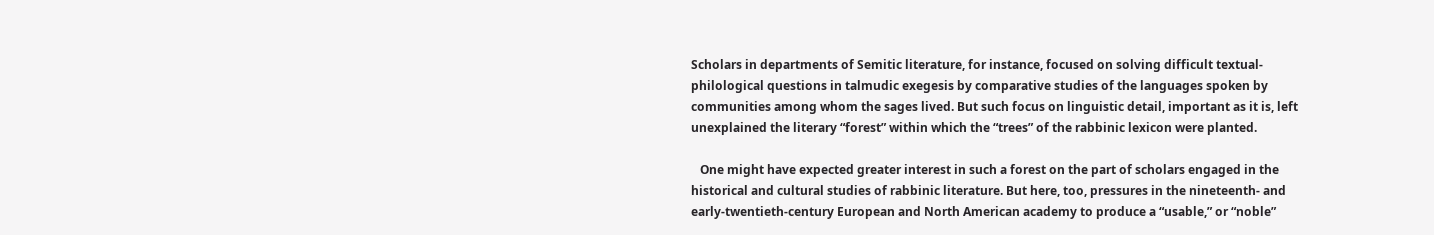Scholars in departments of Semitic literature, for instance, focused on solving difficult textual-philological questions in talmudic exegesis by comparative studies of the languages spoken by communities among whom the sages lived. But such focus on linguistic detail, important as it is, left unexplained the literary “forest” within which the “trees” of the rabbinic lexicon were planted.

   One might have expected greater interest in such a forest on the part of scholars engaged in the historical and cultural studies of rabbinic literature. But here, too, pressures in the nineteenth- and early-twentieth-century European and North American academy to produce a “usable,” or “noble”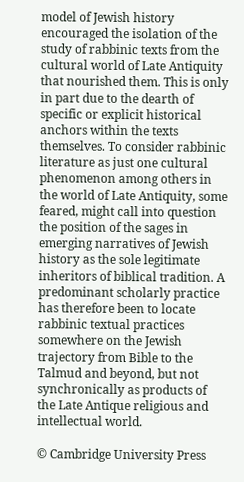model of Jewish history encouraged the isolation of the study of rabbinic texts from the cultural world of Late Antiquity that nourished them. This is only in part due to the dearth of specific or explicit historical anchors within the texts themselves. To consider rabbinic literature as just one cultural phenomenon among others in the world of Late Antiquity, some feared, might call into question the position of the sages in emerging narratives of Jewish history as the sole legitimate inheritors of biblical tradition. A predominant scholarly practice has therefore been to locate rabbinic textual practices somewhere on the Jewish trajectory from Bible to the Talmud and beyond, but not synchronically as products of the Late Antique religious and intellectual world.

© Cambridge University Press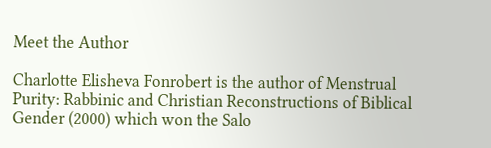Meet the Author

Charlotte Elisheva Fonrobert is the author of Menstrual Purity: Rabbinic and Christian Reconstructions of Biblical Gender (2000) which won the Salo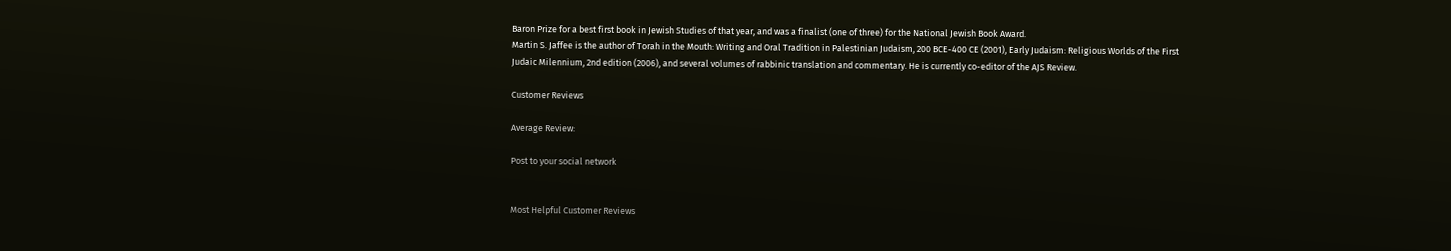Baron Prize for a best first book in Jewish Studies of that year, and was a finalist (one of three) for the National Jewish Book Award.
Martin S. Jaffee is the author of Torah in the Mouth: Writing and Oral Tradition in Palestinian Judaism, 200 BCE-400 CE (2001), Early Judaism: Religious Worlds of the First Judaic Milennium, 2nd edition (2006), and several volumes of rabbinic translation and commentary. He is currently co-editor of the AJS Review.

Customer Reviews

Average Review:

Post to your social network


Most Helpful Customer Reviews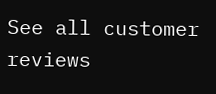See all customer reviews